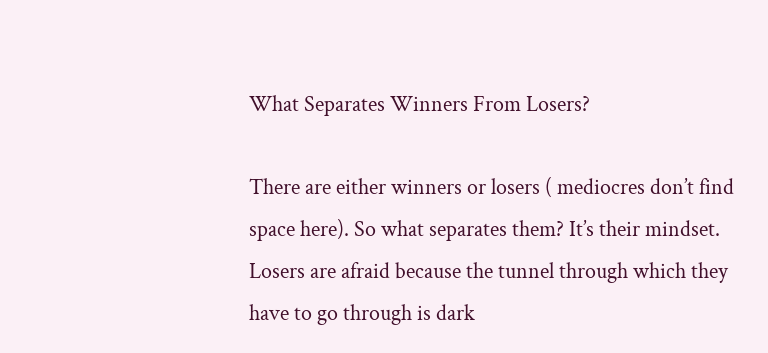What Separates Winners From Losers?

There are either winners or losers ( mediocres don’t find space here). So what separates them? It’s their mindset. Losers are afraid because the tunnel through which they have to go through is dark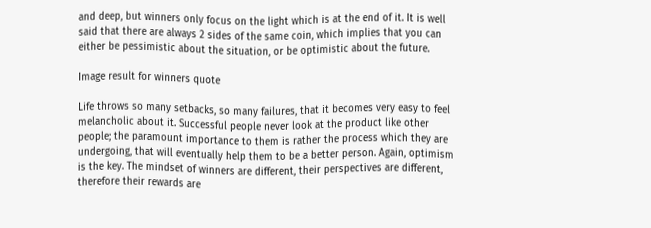and deep, but winners only focus on the light which is at the end of it. It is well said that there are always 2 sides of the same coin, which implies that you can either be pessimistic about the situation, or be optimistic about the future.

Image result for winners quote

Life throws so many setbacks, so many failures, that it becomes very easy to feel melancholic about it. Successful people never look at the product like other people; the paramount importance to them is rather the process which they are undergoing, that will eventually help them to be a better person. Again, optimism is the key. The mindset of winners are different, their perspectives are different, therefore their rewards are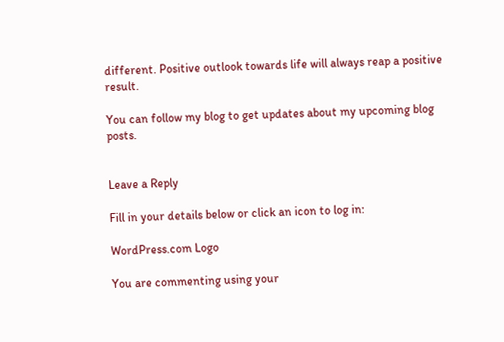different. Positive outlook towards life will always reap a positive result.

You can follow my blog to get updates about my upcoming blog posts.


Leave a Reply

Fill in your details below or click an icon to log in:

WordPress.com Logo

You are commenting using your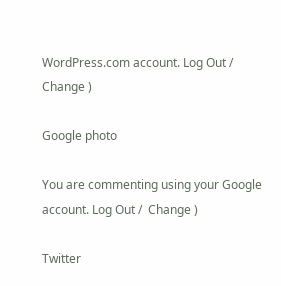WordPress.com account. Log Out /  Change )

Google photo

You are commenting using your Google account. Log Out /  Change )

Twitter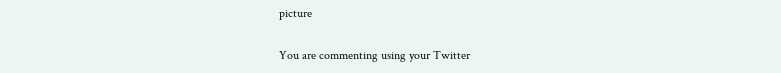picture

You are commenting using your Twitter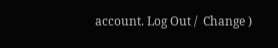account. Log Out /  Change )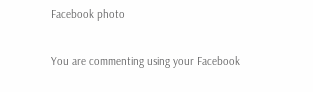Facebook photo

You are commenting using your Facebook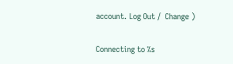account. Log Out /  Change )

Connecting to %s